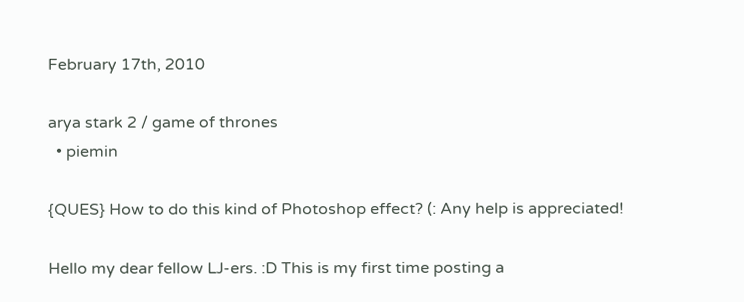February 17th, 2010

arya stark 2 / game of thrones
  • piemin

{QUES} How to do this kind of Photoshop effect? (: Any help is appreciated!

Hello my dear fellow LJ-ers. :D This is my first time posting a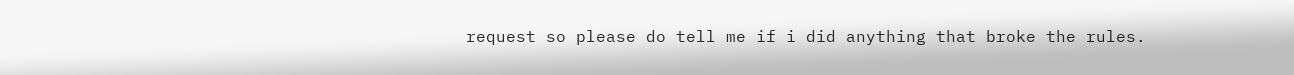request so please do tell me if i did anything that broke the rules.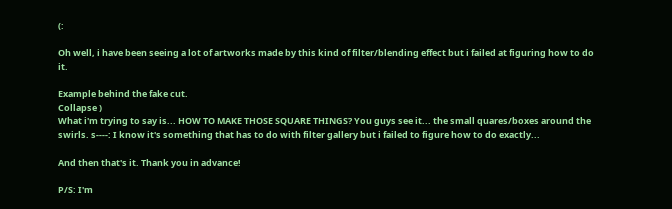(:

Oh well, i have been seeing a lot of artworks made by this kind of filter/blending effect but i failed at figuring how to do it.

Example behind the fake cut.
Collapse )
What i'm trying to say is... HOW TO MAKE THOSE SQUARE THINGS? You guys see it... the small quares/boxes around the swirls. s----: I know it's something that has to do with filter gallery but i failed to figure how to do exactly...

And then that's it. Thank you in advance!

P/S: I'm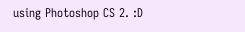using Photoshop CS 2. :D